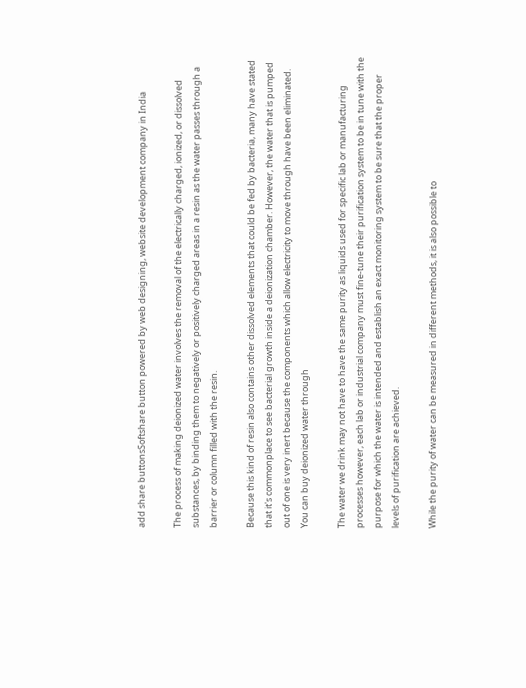add share buttonsSoftshare button powered by web designing, website development company in India

The process of making deionized water involves the removal of the electrically charged, ionized, or dissolved substances, by binding them to negatively or positively charged areas in a resin as the water passes through a barrier or column filled with the resin.

Because this kind of resin also contains other dissolved elements that could be fed by bacteria, many have stated that it's commonplace to see bacterial growth inside a deionization chamber. However, the water that is pumped out of one is very inert because the components which allow electricity to move through have been eliminated. You can buy deionized water through

The water we drink may not have to have the same purity as liquids used for specific lab or manufacturing processes however, each lab or industrial company must fine-tune their purification system to be in tune with the purpose for which the water is intended and establish an exact monitoring system to be sure that the proper levels of purification are achieved.

While the purity of water can be measured in different methods, it is also possible to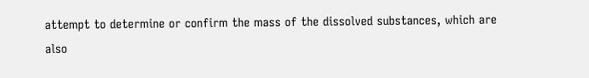attempt to determine or confirm the mass of the dissolved substances, which are also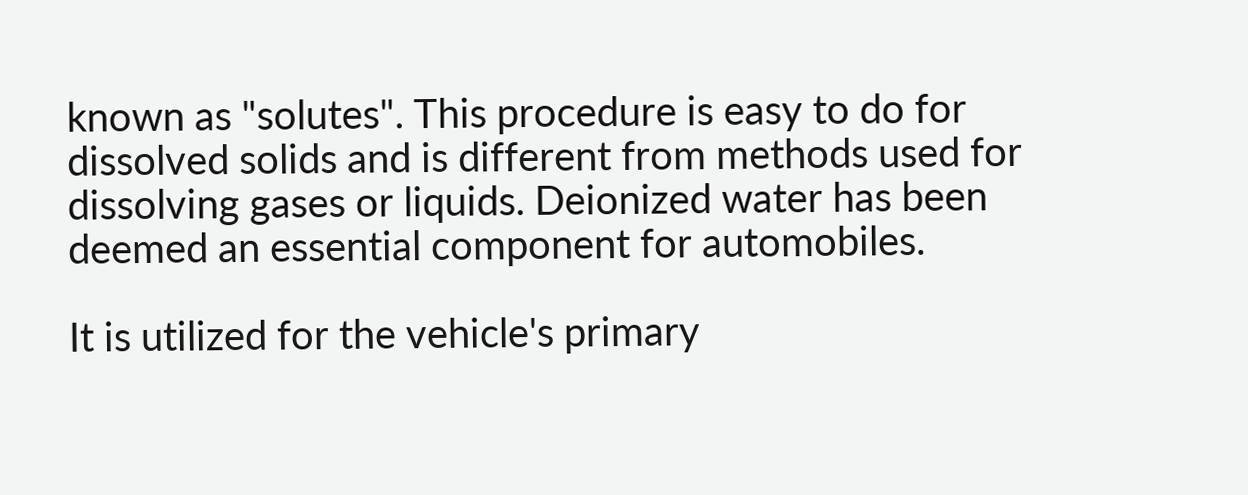known as "solutes". This procedure is easy to do for dissolved solids and is different from methods used for dissolving gases or liquids. Deionized water has been deemed an essential component for automobiles.

It is utilized for the vehicle's primary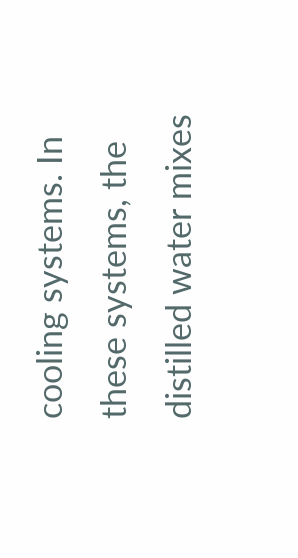cooling systems. In these systems, the distilled water mixes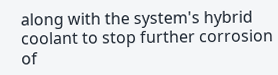along with the system's hybrid coolant to stop further corrosion of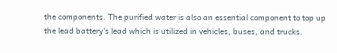the components. The purified water is also an essential component to top up the lead battery's lead which is utilized in vehicles, buses, and trucks.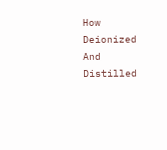How Deionized And Distilled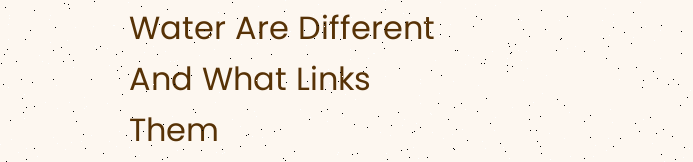Water Are Different And What Links Them